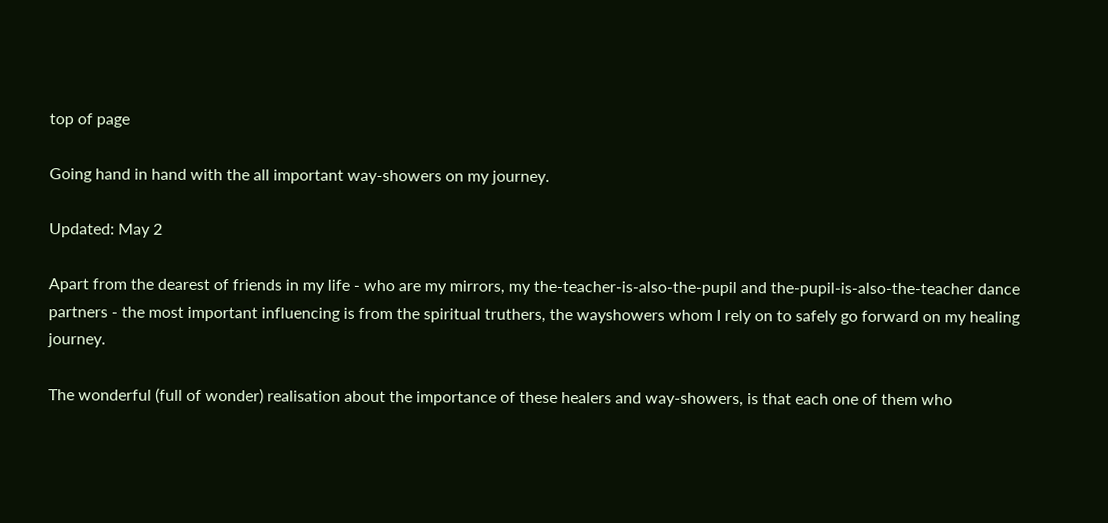top of page

Going hand in hand with the all important way-showers on my journey.

Updated: May 2

Apart from the dearest of friends in my life - who are my mirrors, my the-teacher-is-also-the-pupil and the-pupil-is-also-the-teacher dance partners - the most important influencing is from the spiritual truthers, the wayshowers whom I rely on to safely go forward on my healing journey.

The wonderful (full of wonder) realisation about the importance of these healers and way-showers, is that each one of them who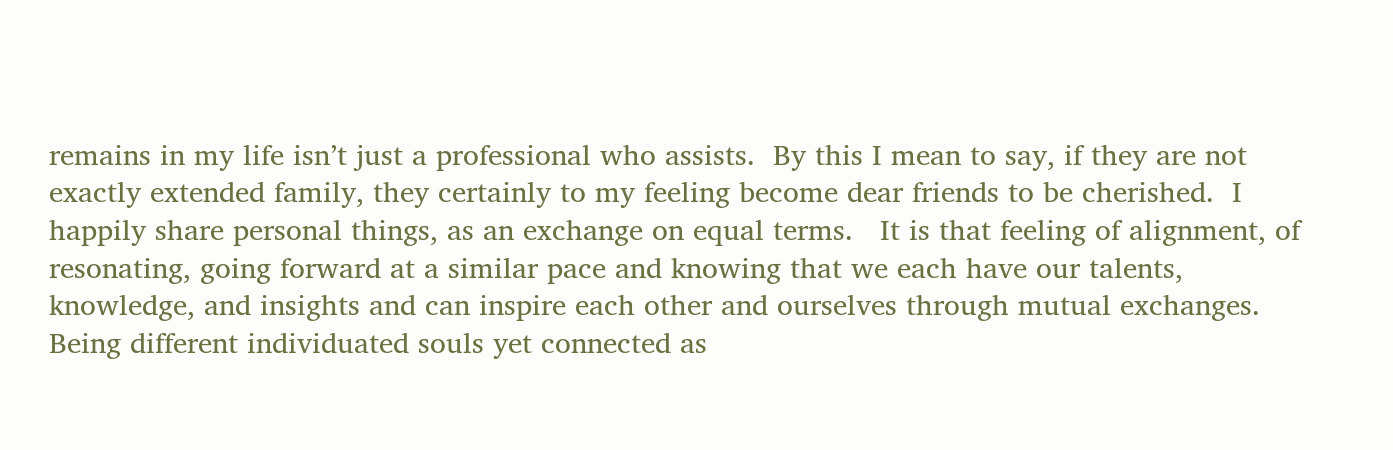remains in my life isn’t just a professional who assists.  By this I mean to say, if they are not exactly extended family, they certainly to my feeling become dear friends to be cherished.  I happily share personal things, as an exchange on equal terms.   It is that feeling of alignment, of resonating, going forward at a similar pace and knowing that we each have our talents, knowledge, and insights and can inspire each other and ourselves through mutual exchanges.  Being different individuated souls yet connected as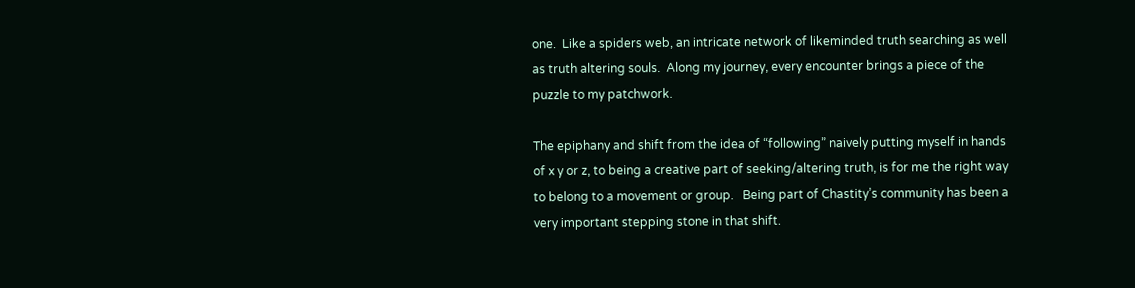one.  Like a spiders web, an intricate network of likeminded truth searching as well as truth altering souls.  Along my journey, every encounter brings a piece of the puzzle to my patchwork.

The epiphany and shift from the idea of “following” naively putting myself in hands of x y or z, to being a creative part of seeking/altering truth, is for me the right way to belong to a movement or group.   Being part of Chastity’s community has been a very important stepping stone in that shift.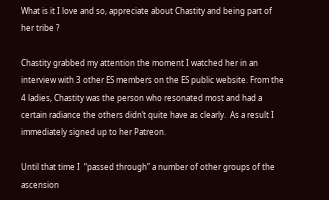What is it I love and so, appreciate about Chastity and being part of her tribe ?

Chastity grabbed my attention the moment I watched her in an interview with 3 other ES members on the ES public website. From the 4 ladies, Chastity was the person who resonated most and had a certain radiance the others didn’t quite have as clearly.  As a result I immediately signed up to her Patreon.

Until that time I  “passed through” a number of other groups of the ascension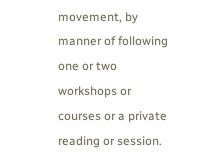movement, by manner of following one or two workshops or courses or a private reading or session.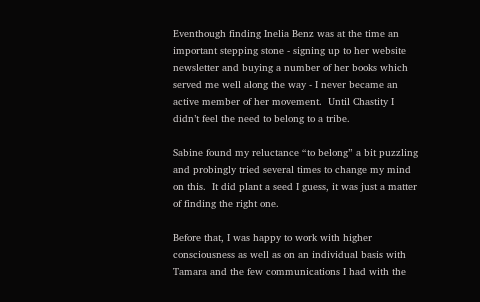Eventhough finding Inelia Benz was at the time an important stepping stone - signing up to her website newsletter and buying a number of her books which served me well along the way - I never became an active member of her movement.  Until Chastity I didn’t feel the need to belong to a tribe.

Sabine found my reluctance “to belong” a bit puzzling and probingly tried several times to change my mind on this.  It did plant a seed I guess, it was just a matter of finding the right one.

Before that, I was happy to work with higher consciousness as well as on an individual basis with Tamara and the few communications I had with the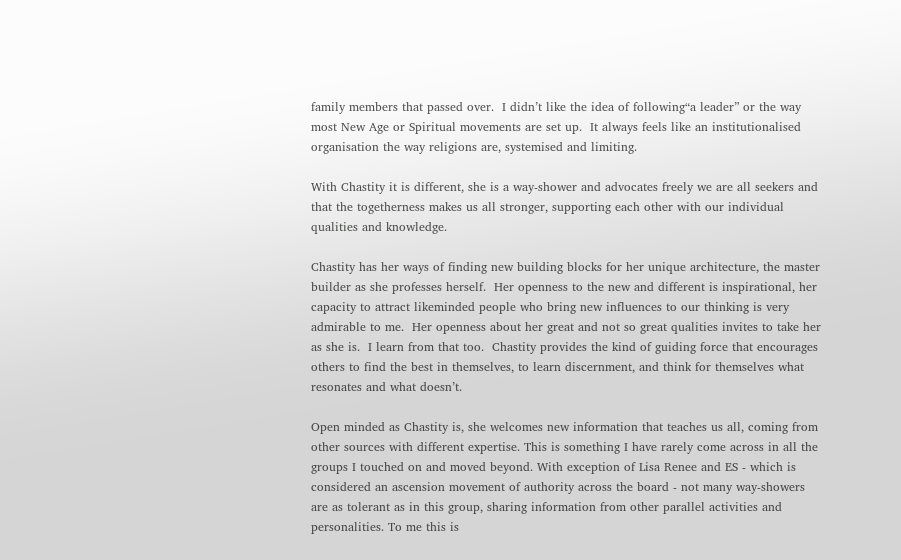family members that passed over.  I didn’t like the idea of following“a leader” or the way most New Age or Spiritual movements are set up.  It always feels like an institutionalised organisation the way religions are, systemised and limiting.

With Chastity it is different, she is a way-shower and advocates freely we are all seekers and that the togetherness makes us all stronger, supporting each other with our individual qualities and knowledge.

Chastity has her ways of finding new building blocks for her unique architecture, the master builder as she professes herself.  Her openness to the new and different is inspirational, her capacity to attract likeminded people who bring new influences to our thinking is very admirable to me.  Her openness about her great and not so great qualities invites to take her as she is.  I learn from that too.  Chastity provides the kind of guiding force that encourages others to find the best in themselves, to learn discernment, and think for themselves what resonates and what doesn’t.

Open minded as Chastity is, she welcomes new information that teaches us all, coming from other sources with different expertise. This is something I have rarely come across in all the groups I touched on and moved beyond. With exception of Lisa Renee and ES - which is considered an ascension movement of authority across the board - not many way-showers are as tolerant as in this group, sharing information from other parallel activities and personalities. To me this is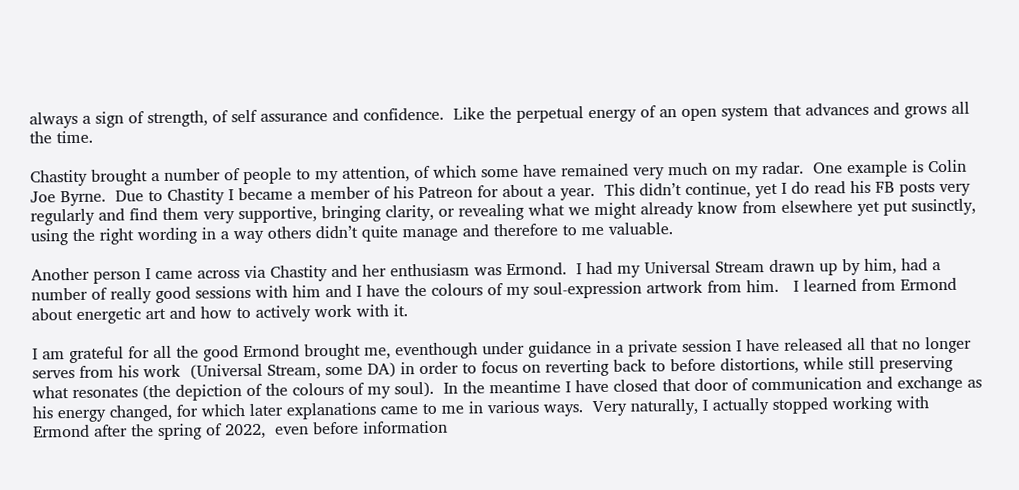always a sign of strength, of self assurance and confidence.  Like the perpetual energy of an open system that advances and grows all the time.

Chastity brought a number of people to my attention, of which some have remained very much on my radar.  One example is Colin Joe Byrne.  Due to Chastity I became a member of his Patreon for about a year.  This didn’t continue, yet I do read his FB posts very regularly and find them very supportive, bringing clarity, or revealing what we might already know from elsewhere yet put susinctly, using the right wording in a way others didn’t quite manage and therefore to me valuable.

Another person I came across via Chastity and her enthusiasm was Ermond.  I had my Universal Stream drawn up by him, had a number of really good sessions with him and I have the colours of my soul-expression artwork from him.   I learned from Ermond about energetic art and how to actively work with it.

I am grateful for all the good Ermond brought me, eventhough under guidance in a private session I have released all that no longer serves from his work  (Universal Stream, some DA) in order to focus on reverting back to before distortions, while still preserving what resonates (the depiction of the colours of my soul).  In the meantime I have closed that door of communication and exchange as his energy changed, for which later explanations came to me in various ways.  Very naturally, I actually stopped working with Ermond after the spring of 2022,  even before information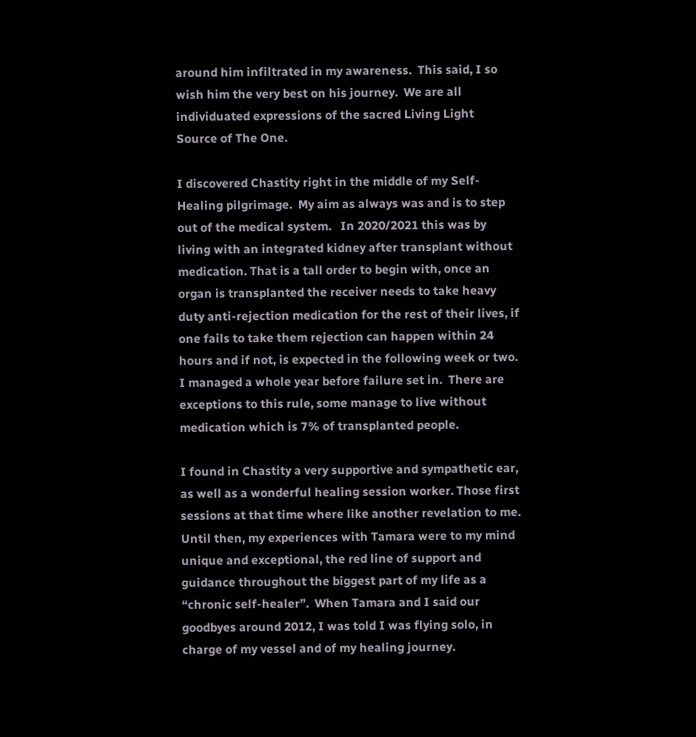around him infiltrated in my awareness.  This said, I so wish him the very best on his journey.  We are all individuated expressions of the sacred Living Light Source of The One.

I discovered Chastity right in the middle of my Self-Healing pilgrimage.  My aim as always was and is to step out of the medical system.   In 2020/2021 this was by living with an integrated kidney after transplant without medication. That is a tall order to begin with, once an organ is transplanted the receiver needs to take heavy duty anti-rejection medication for the rest of their lives, if one fails to take them rejection can happen within 24 hours and if not, is expected in the following week or two.  I managed a whole year before failure set in.  There are exceptions to this rule, some manage to live without medication which is 7% of transplanted people.

I found in Chastity a very supportive and sympathetic ear, as well as a wonderful healing session worker. Those first sessions at that time where like another revelation to me.  Until then, my experiences with Tamara were to my mind unique and exceptional, the red line of support and guidance throughout the biggest part of my life as a “chronic self-healer”.  When Tamara and I said our goodbyes around 2012, I was told I was flying solo, in charge of my vessel and of my healing journey.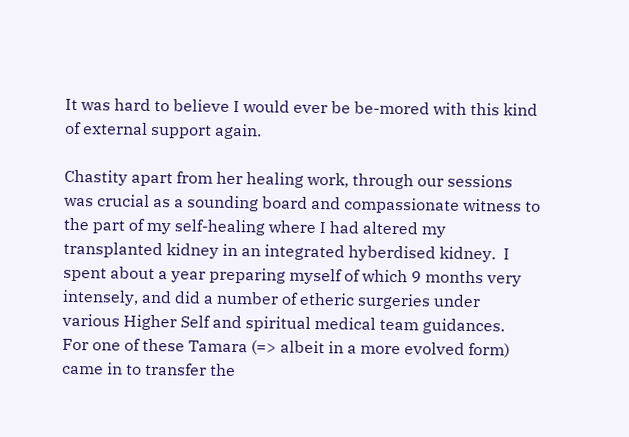It was hard to believe I would ever be be-mored with this kind of external support again.

Chastity apart from her healing work, through our sessions was crucial as a sounding board and compassionate witness to the part of my self-healing where I had altered my transplanted kidney in an integrated hyberdised kidney.  I spent about a year preparing myself of which 9 months very intensely, and did a number of etheric surgeries under various Higher Self and spiritual medical team guidances.   For one of these Tamara (=> albeit in a more evolved form) came in to transfer the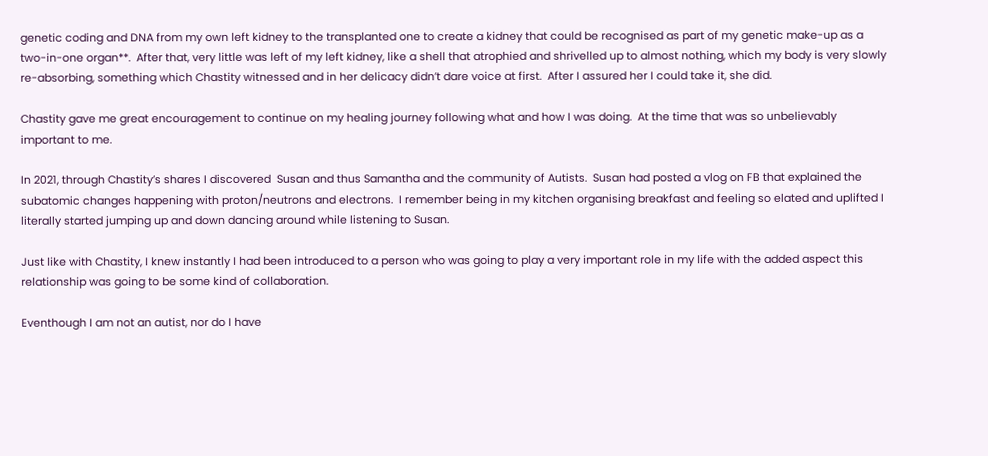genetic coding and DNA from my own left kidney to the transplanted one to create a kidney that could be recognised as part of my genetic make-up as a two-in-one organ**.  After that, very little was left of my left kidney, like a shell that atrophied and shrivelled up to almost nothing, which my body is very slowly re-absorbing, something which Chastity witnessed and in her delicacy didn’t dare voice at first.  After I assured her I could take it, she did.

Chastity gave me great encouragement to continue on my healing journey following what and how I was doing.  At the time that was so unbelievably important to me.

In 2021, through Chastity’s shares I discovered  Susan and thus Samantha and the community of Autists.  Susan had posted a vlog on FB that explained the subatomic changes happening with proton/neutrons and electrons.  I remember being in my kitchen organising breakfast and feeling so elated and uplifted I literally started jumping up and down dancing around while listening to Susan.

Just like with Chastity, I knew instantly I had been introduced to a person who was going to play a very important role in my life with the added aspect this relationship was going to be some kind of collaboration.

Eventhough I am not an autist, nor do I have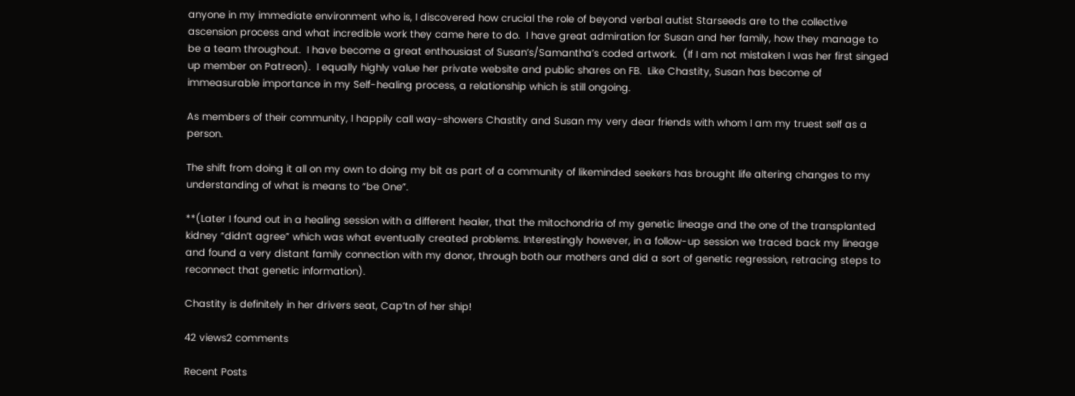anyone in my immediate environment who is, I discovered how crucial the role of beyond verbal autist Starseeds are to the collective ascension process and what incredible work they came here to do.  I have great admiration for Susan and her family, how they manage to be a team throughout.  I have become a great enthousiast of Susan’s/Samantha’s coded artwork.  (If I am not mistaken I was her first singed up member on Patreon).  I equally highly value her private website and public shares on FB.  Like Chastity, Susan has become of immeasurable importance in my Self-healing process, a relationship which is still ongoing.

As members of their community, I happily call way-showers Chastity and Susan my very dear friends with whom I am my truest self as a person.

The shift from doing it all on my own to doing my bit as part of a community of likeminded seekers has brought life altering changes to my understanding of what is means to “be One”.

**(Later I found out in a healing session with a different healer, that the mitochondria of my genetic lineage and the one of the transplanted kidney “didn’t agree” which was what eventually created problems. Interestingly however, in a follow-up session we traced back my lineage and found a very distant family connection with my donor, through both our mothers and did a sort of genetic regression, retracing steps to reconnect that genetic information).

Chastity is definitely in her drivers seat, Cap’tn of her ship!

42 views2 comments

Recent Posts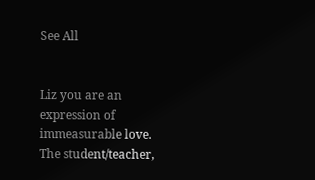See All


Liz you are an expression of immeasurable love. The student/teacher,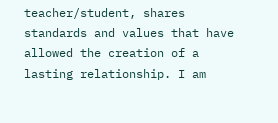teacher/student, shares standards and values that have allowed the creation of a lasting relationship. I am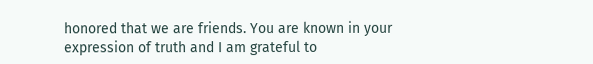honored that we are friends. You are known in your expression of truth and I am grateful to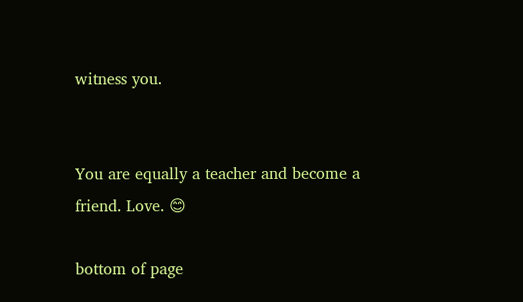witness you.


You are equally a teacher and become a friend. Love. 😊

bottom of page